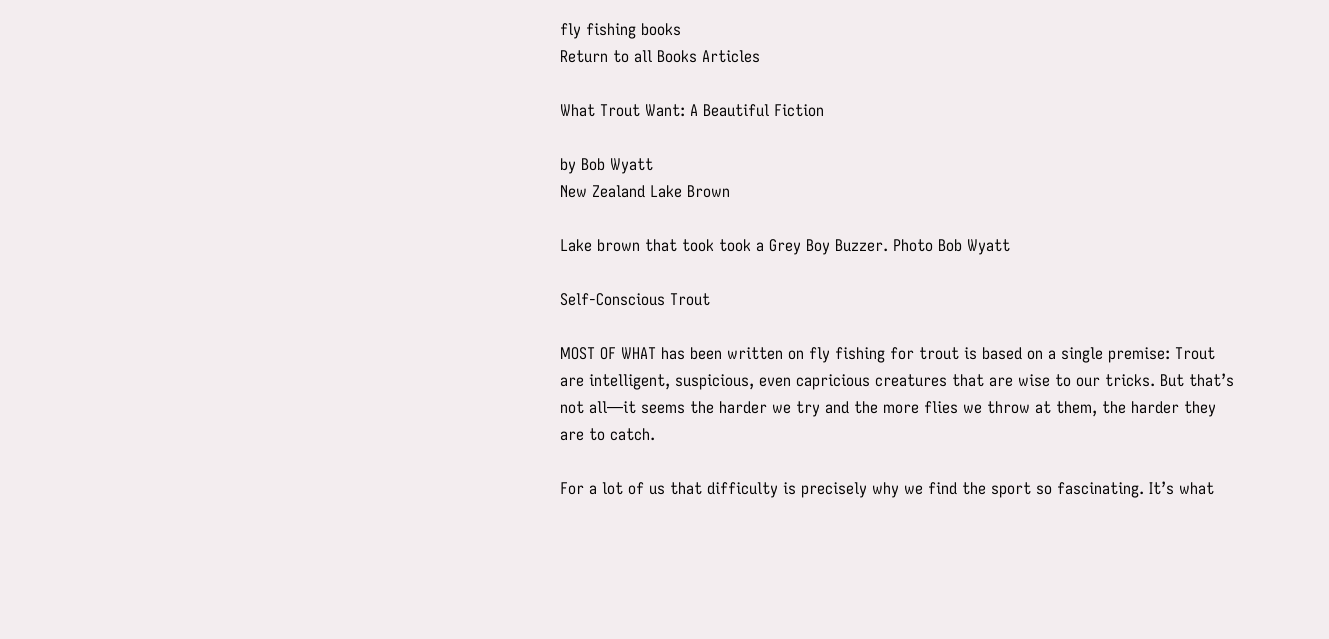fly fishing books
Return to all Books Articles

What Trout Want: A Beautiful Fiction

by Bob Wyatt
New Zealand Lake Brown

Lake brown that took took a Grey Boy Buzzer. Photo Bob Wyatt

Self-Conscious Trout

MOST OF WHAT has been written on fly fishing for trout is based on a single premise: Trout are intelligent, suspicious, even capricious creatures that are wise to our tricks. But that’s not all—it seems the harder we try and the more flies we throw at them, the harder they are to catch.

For a lot of us that difficulty is precisely why we find the sport so fascinating. It’s what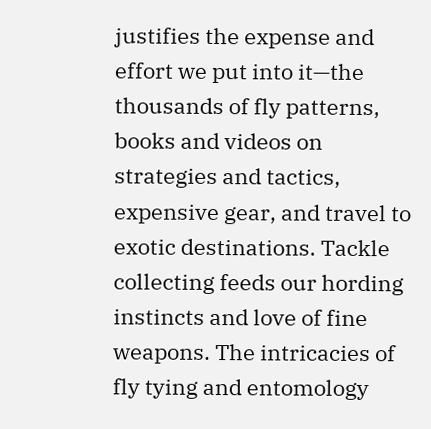justifies the expense and effort we put into it—the thousands of fly patterns, books and videos on strategies and tactics, expensive gear, and travel to exotic destinations. Tackle collecting feeds our hording instincts and love of fine weapons. The intricacies of fly tying and entomology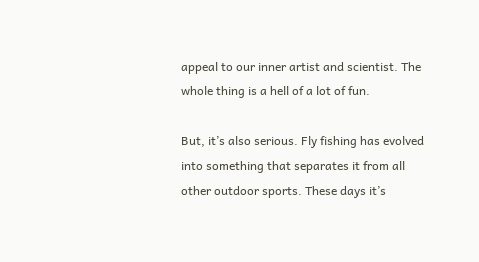appeal to our inner artist and scientist. The whole thing is a hell of a lot of fun.

But, it’s also serious. Fly fishing has evolved into something that separates it from all other outdoor sports. These days it’s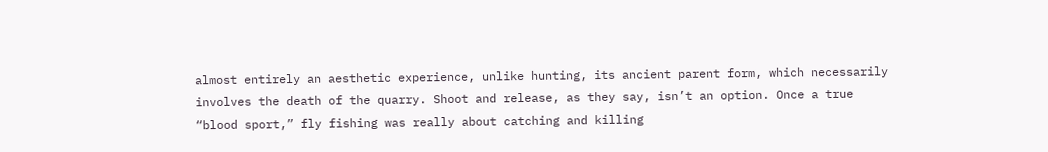almost entirely an aesthetic experience, unlike hunting, its ancient parent form, which necessarily involves the death of the quarry. Shoot and release, as they say, isn’t an option. Once a true “blood sport,” fly fishing was really about catching and killing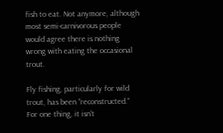fish to eat. Not anymore, although most semi-carnivorous people would agree there is nothing wrong with eating the occasional trout.

Fly fishing, particularly for wild trout, has been “reconstructed.” For one thing, it isn’t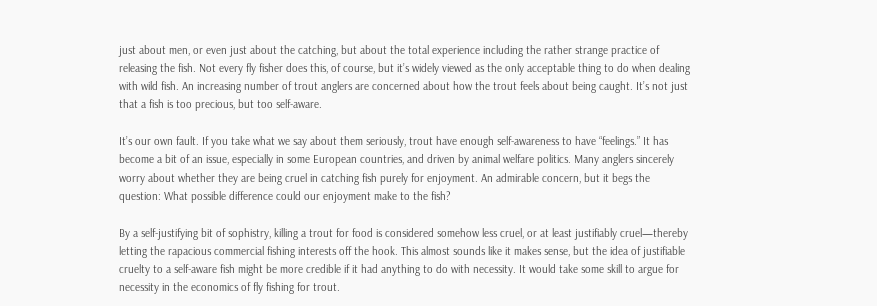just about men, or even just about the catching, but about the total experience including the rather strange practice of releasing the fish. Not every fly fisher does this, of course, but it’s widely viewed as the only acceptable thing to do when dealing with wild fish. An increasing number of trout anglers are concerned about how the trout feels about being caught. It’s not just that a fish is too precious, but too self-aware.

It’s our own fault. If you take what we say about them seriously, trout have enough self-awareness to have “feelings.” It has become a bit of an issue, especially in some European countries, and driven by animal welfare politics. Many anglers sincerely worry about whether they are being cruel in catching fish purely for enjoyment. An admirable concern, but it begs the question: What possible difference could our enjoyment make to the fish?

By a self-justifying bit of sophistry, killing a trout for food is considered somehow less cruel, or at least justifiably cruel—thereby letting the rapacious commercial fishing interests off the hook. This almost sounds like it makes sense, but the idea of justifiable cruelty to a self-aware fish might be more credible if it had anything to do with necessity. It would take some skill to argue for necessity in the economics of fly fishing for trout.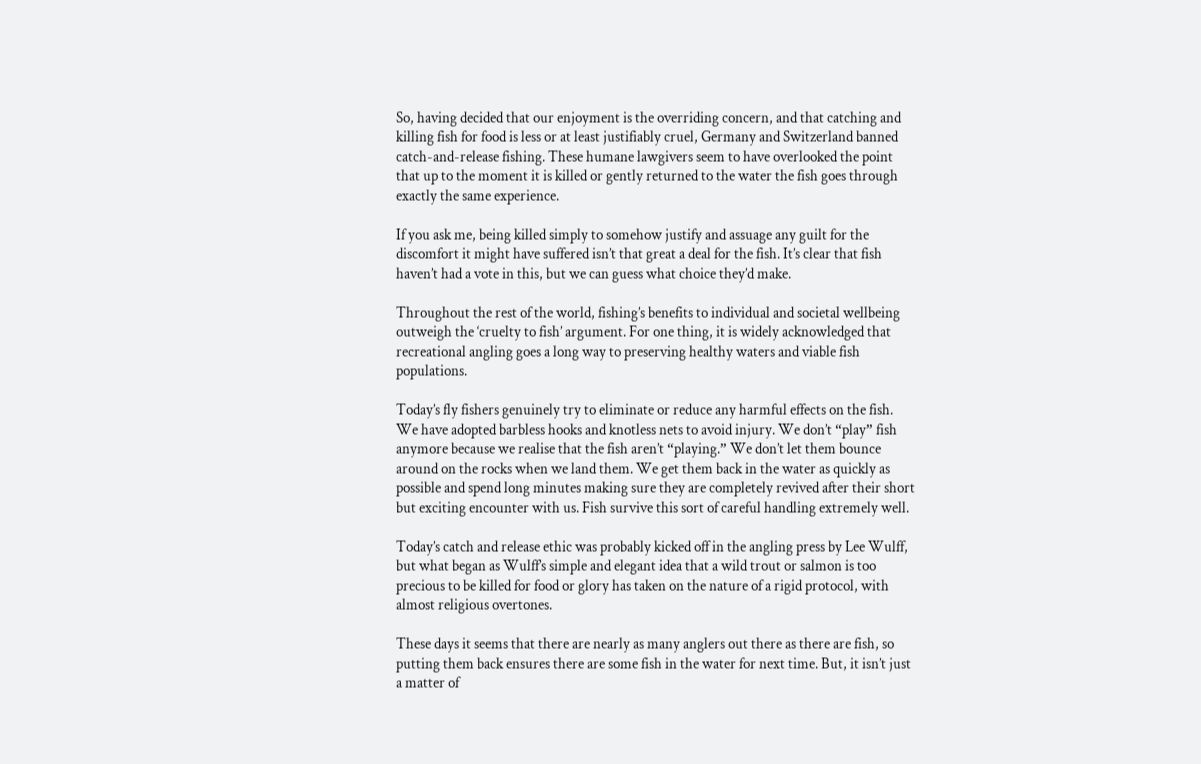So, having decided that our enjoyment is the overriding concern, and that catching and killing fish for food is less or at least justifiably cruel, Germany and Switzerland banned catch-and-release fishing. These humane lawgivers seem to have overlooked the point that up to the moment it is killed or gently returned to the water the fish goes through exactly the same experience.

If you ask me, being killed simply to somehow justify and assuage any guilt for the discomfort it might have suffered isn’t that great a deal for the fish. It’s clear that fish haven’t had a vote in this, but we can guess what choice they’d make.

Throughout the rest of the world, fishing’s benefits to individual and societal wellbeing outweigh the ‘cruelty to fish’ argument. For one thing, it is widely acknowledged that recreational angling goes a long way to preserving healthy waters and viable fish populations.

Today’s fly fishers genuinely try to eliminate or reduce any harmful effects on the fish. We have adopted barbless hooks and knotless nets to avoid injury. We don’t “play” fish anymore because we realise that the fish aren’t “playing.” We don’t let them bounce around on the rocks when we land them. We get them back in the water as quickly as possible and spend long minutes making sure they are completely revived after their short but exciting encounter with us. Fish survive this sort of careful handling extremely well.

Today’s catch and release ethic was probably kicked off in the angling press by Lee Wulff, but what began as Wulff’s simple and elegant idea that a wild trout or salmon is too precious to be killed for food or glory has taken on the nature of a rigid protocol, with almost religious overtones.

These days it seems that there are nearly as many anglers out there as there are fish, so putting them back ensures there are some fish in the water for next time. But, it isn’t just a matter of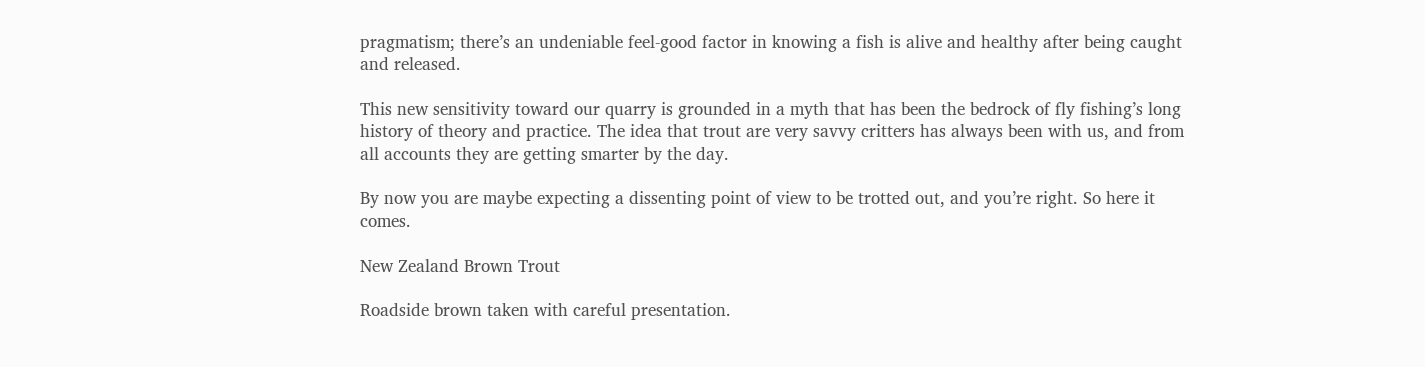pragmatism; there’s an undeniable feel-good factor in knowing a fish is alive and healthy after being caught and released.

This new sensitivity toward our quarry is grounded in a myth that has been the bedrock of fly fishing’s long history of theory and practice. The idea that trout are very savvy critters has always been with us, and from all accounts they are getting smarter by the day.

By now you are maybe expecting a dissenting point of view to be trotted out, and you’re right. So here it comes.

New Zealand Brown Trout

Roadside brown taken with careful presentation.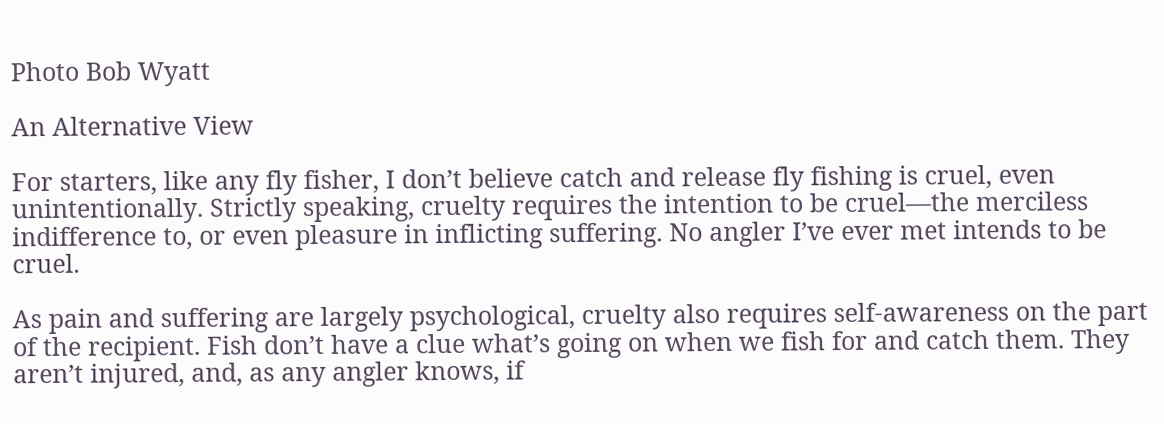Photo Bob Wyatt

An Alternative View

For starters, like any fly fisher, I don’t believe catch and release fly fishing is cruel, even unintentionally. Strictly speaking, cruelty requires the intention to be cruel—the merciless indifference to, or even pleasure in inflicting suffering. No angler I’ve ever met intends to be cruel.

As pain and suffering are largely psychological, cruelty also requires self-awareness on the part of the recipient. Fish don’t have a clue what’s going on when we fish for and catch them. They aren’t injured, and, as any angler knows, if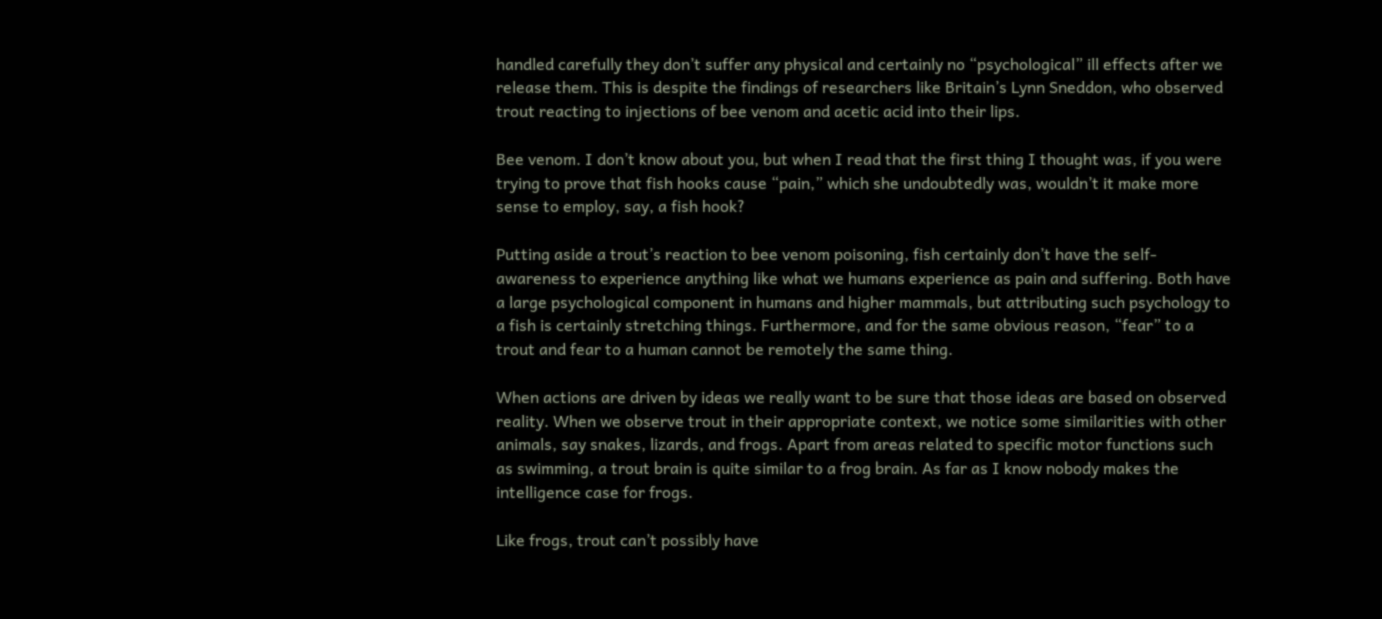handled carefully they don’t suffer any physical and certainly no “psychological” ill effects after we release them. This is despite the findings of researchers like Britain’s Lynn Sneddon, who observed trout reacting to injections of bee venom and acetic acid into their lips.

Bee venom. I don’t know about you, but when I read that the first thing I thought was, if you were trying to prove that fish hooks cause “pain,” which she undoubtedly was, wouldn’t it make more sense to employ, say, a fish hook?

Putting aside a trout’s reaction to bee venom poisoning, fish certainly don’t have the self-awareness to experience anything like what we humans experience as pain and suffering. Both have a large psychological component in humans and higher mammals, but attributing such psychology to a fish is certainly stretching things. Furthermore, and for the same obvious reason, “fear” to a trout and fear to a human cannot be remotely the same thing.

When actions are driven by ideas we really want to be sure that those ideas are based on observed reality. When we observe trout in their appropriate context, we notice some similarities with other animals, say snakes, lizards, and frogs. Apart from areas related to specific motor functions such as swimming, a trout brain is quite similar to a frog brain. As far as I know nobody makes the intelligence case for frogs.

Like frogs, trout can’t possibly have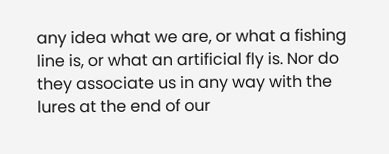any idea what we are, or what a fishing line is, or what an artificial fly is. Nor do they associate us in any way with the lures at the end of our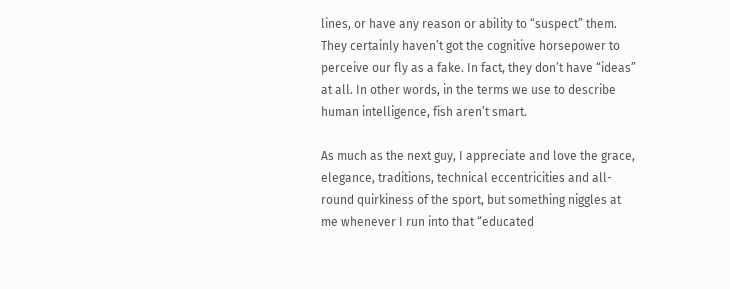lines, or have any reason or ability to “suspect” them. They certainly haven’t got the cognitive horsepower to perceive our fly as a fake. In fact, they don’t have “ideas” at all. In other words, in the terms we use to describe human intelligence, fish aren’t smart.

As much as the next guy, I appreciate and love the grace, elegance, traditions, technical eccentricities and all-round quirkiness of the sport, but something niggles at me whenever I run into that “educated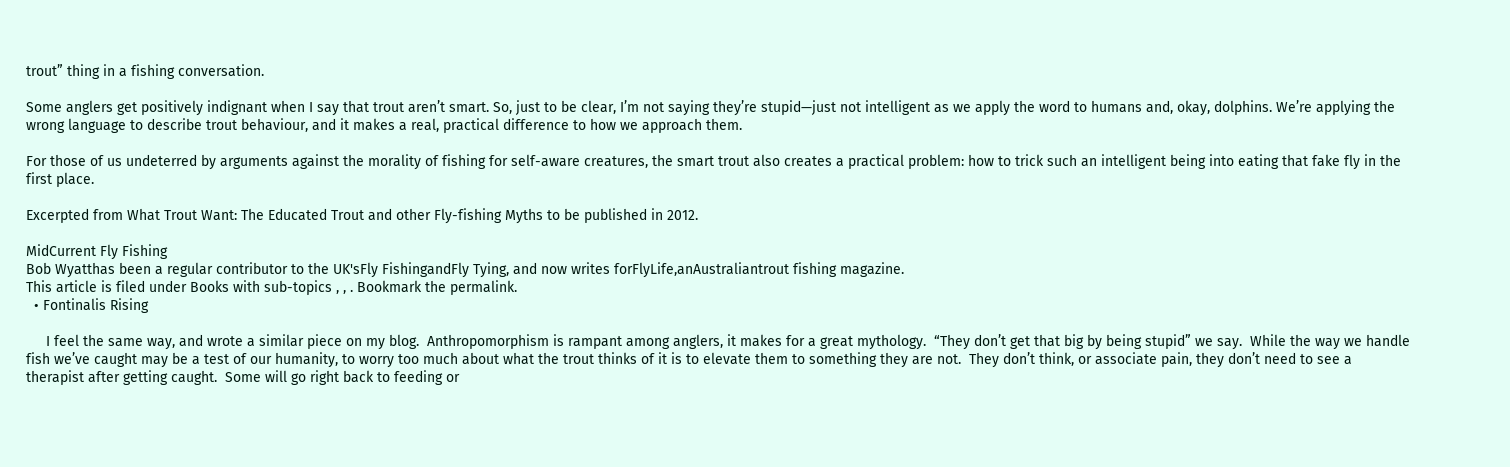trout” thing in a fishing conversation.

Some anglers get positively indignant when I say that trout aren’t smart. So, just to be clear, I’m not saying they’re stupid—just not intelligent as we apply the word to humans and, okay, dolphins. We’re applying the wrong language to describe trout behaviour, and it makes a real, practical difference to how we approach them.

For those of us undeterred by arguments against the morality of fishing for self-aware creatures, the smart trout also creates a practical problem: how to trick such an intelligent being into eating that fake fly in the first place.

Excerpted from What Trout Want: The Educated Trout and other Fly-fishing Myths to be published in 2012.

MidCurrent Fly Fishing
Bob Wyatthas been a regular contributor to the UK'sFly FishingandFly Tying, and now writes forFlyLife,anAustraliantrout fishing magazine.
This article is filed under Books with sub-topics , , . Bookmark the permalink.
  • Fontinalis Rising

     I feel the same way, and wrote a similar piece on my blog.  Anthropomorphism is rampant among anglers, it makes for a great mythology.  “They don’t get that big by being stupid” we say.  While the way we handle fish we’ve caught may be a test of our humanity, to worry too much about what the trout thinks of it is to elevate them to something they are not.  They don’t think, or associate pain, they don’t need to see a therapist after getting caught.  Some will go right back to feeding or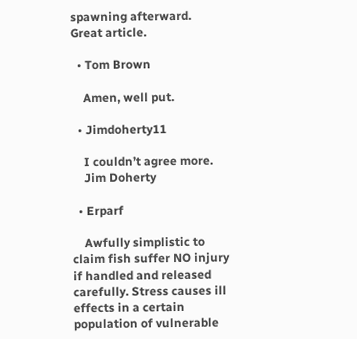spawning afterward.  Great article.

  • Tom Brown

    Amen, well put.

  • Jimdoherty11

    I couldn’t agree more.
    Jim Doherty

  • Erparf

    Awfully simplistic to claim fish suffer NO injury if handled and released carefully. Stress causes ill effects in a certain population of vulnerable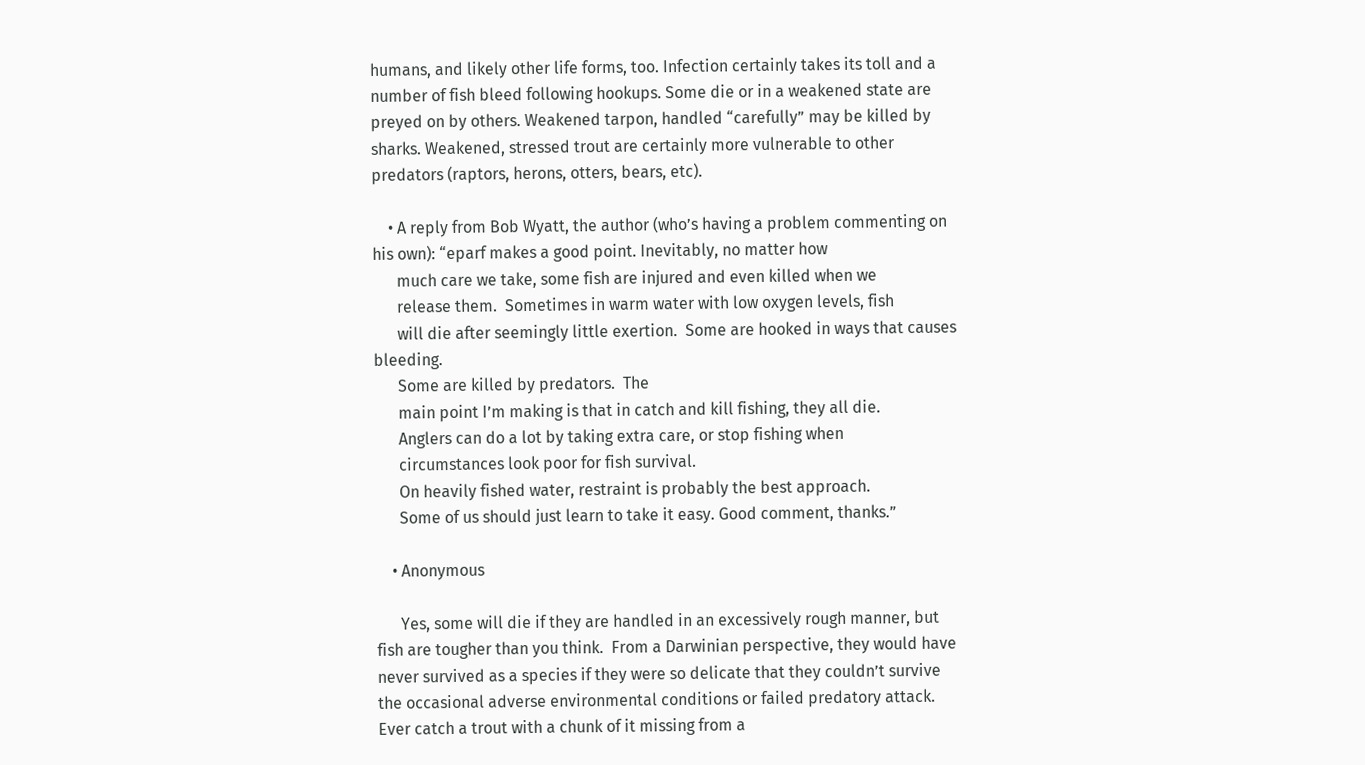humans, and likely other life forms, too. Infection certainly takes its toll and a number of fish bleed following hookups. Some die or in a weakened state are preyed on by others. Weakened tarpon, handled “carefully” may be killed by sharks. Weakened, stressed trout are certainly more vulnerable to other predators (raptors, herons, otters, bears, etc).

    • A reply from Bob Wyatt, the author (who’s having a problem commenting on his own): “eparf makes a good point. Inevitably, no matter how
      much care we take, some fish are injured and even killed when we
      release them.  Sometimes in warm water with low oxygen levels, fish
      will die after seemingly little exertion.  Some are hooked in ways that causes bleeding.
      Some are killed by predators.  The
      main point I’m making is that in catch and kill fishing, they all die.
      Anglers can do a lot by taking extra care, or stop fishing when
      circumstances look poor for fish survival.
      On heavily fished water, restraint is probably the best approach.
      Some of us should just learn to take it easy. Good comment, thanks.”

    • Anonymous

      Yes, some will die if they are handled in an excessively rough manner, but fish are tougher than you think.  From a Darwinian perspective, they would have never survived as a species if they were so delicate that they couldn’t survive the occasional adverse environmental conditions or failed predatory attack.  Ever catch a trout with a chunk of it missing from a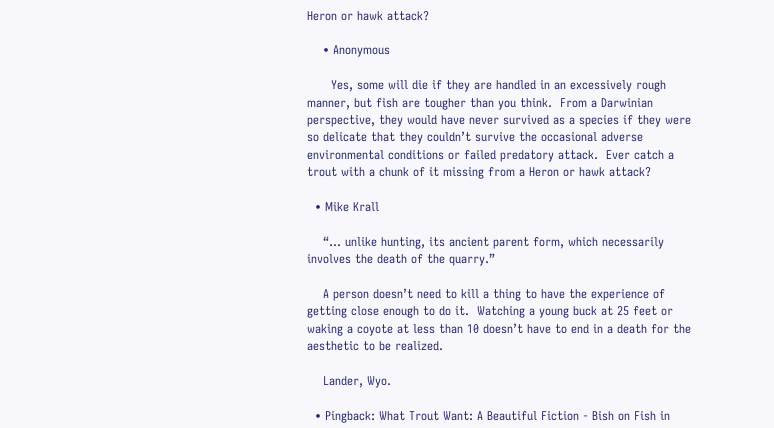Heron or hawk attack?

    • Anonymous

      Yes, some will die if they are handled in an excessively rough manner, but fish are tougher than you think.  From a Darwinian perspective, they would have never survived as a species if they were so delicate that they couldn’t survive the occasional adverse environmental conditions or failed predatory attack.  Ever catch a trout with a chunk of it missing from a Heron or hawk attack?

  • Mike Krall

    “… unlike hunting, its ancient parent form, which necessarily involves the death of the quarry.”

    A person doesn’t need to kill a thing to have the experience of getting close enough to do it.  Watching a young buck at 25 feet or waking a coyote at less than 10 doesn’t have to end in a death for the aesthetic to be realized.

    Lander, Wyo.

  • Pingback: What Trout Want: A Beautiful Fiction - Bish on Fish in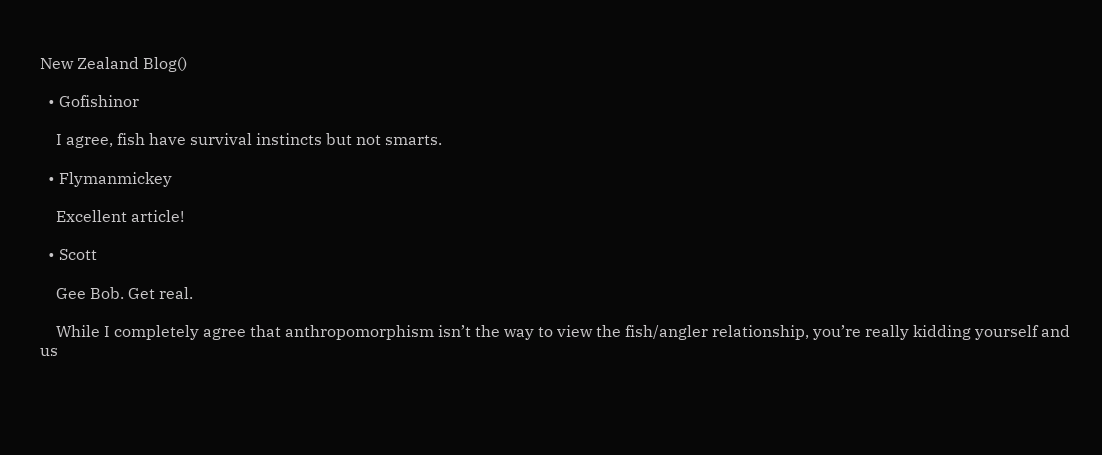New Zealand Blog()

  • Gofishinor

    I agree, fish have survival instincts but not smarts.

  • Flymanmickey

    Excellent article!

  • Scott

    Gee Bob. Get real.

    While I completely agree that anthropomorphism isn’t the way to view the fish/angler relationship, you’re really kidding yourself and us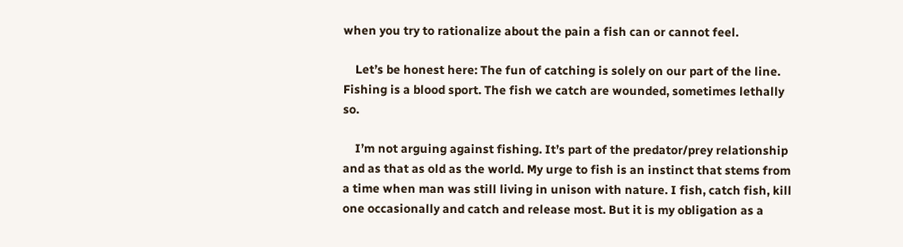when you try to rationalize about the pain a fish can or cannot feel.

    Let’s be honest here: The fun of catching is solely on our part of the line. Fishing is a blood sport. The fish we catch are wounded, sometimes lethally so.

    I’m not arguing against fishing. It’s part of the predator/prey relationship and as that as old as the world. My urge to fish is an instinct that stems from a time when man was still living in unison with nature. I fish, catch fish, kill one occasionally and catch and release most. But it is my obligation as a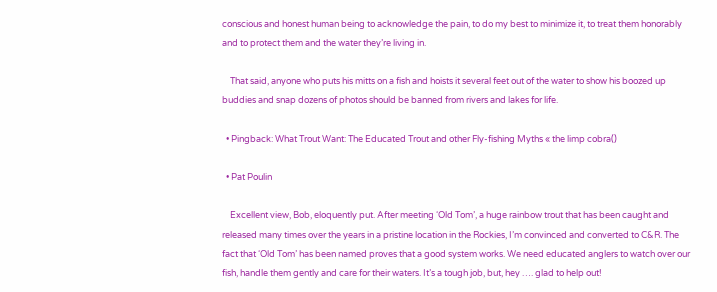conscious and honest human being to acknowledge the pain, to do my best to minimize it, to treat them honorably and to protect them and the water they’re living in.

    That said, anyone who puts his mitts on a fish and hoists it several feet out of the water to show his boozed up buddies and snap dozens of photos should be banned from rivers and lakes for life.

  • Pingback: What Trout Want: The Educated Trout and other Fly-fishing Myths « the limp cobra()

  • Pat Poulin

    Excellent view, Bob, eloquently put. After meeting ‘Old Tom’, a huge rainbow trout that has been caught and released many times over the years in a pristine location in the Rockies, I’m convinced and converted to C&R. The fact that ‘Old Tom’ has been named proves that a good system works. We need educated anglers to watch over our fish, handle them gently and care for their waters. It’s a tough job, but, hey …. glad to help out!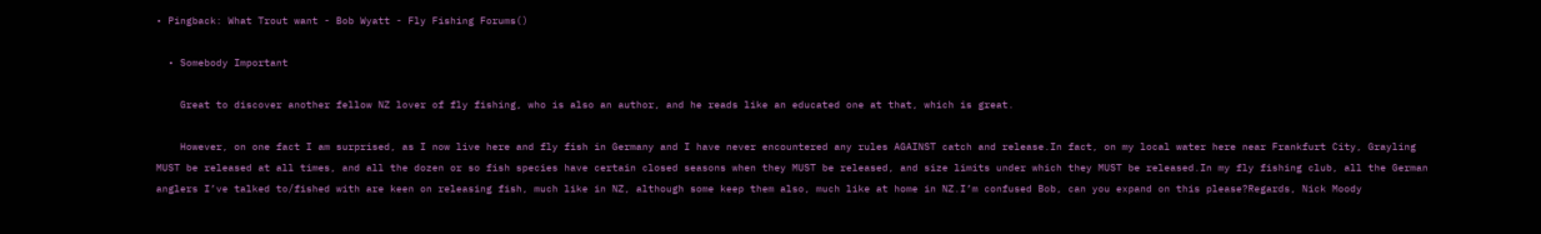• Pingback: What Trout want - Bob Wyatt - Fly Fishing Forums()

  • Somebody Important

    Great to discover another fellow NZ lover of fly fishing, who is also an author, and he reads like an educated one at that, which is great.

    However, on one fact I am surprised, as I now live here and fly fish in Germany and I have never encountered any rules AGAINST catch and release.In fact, on my local water here near Frankfurt City, Grayling MUST be released at all times, and all the dozen or so fish species have certain closed seasons when they MUST be released, and size limits under which they MUST be released.In my fly fishing club, all the German anglers I’ve talked to/fished with are keen on releasing fish, much like in NZ, although some keep them also, much like at home in NZ.I’m confused Bob, can you expand on this please?Regards, Nick Moody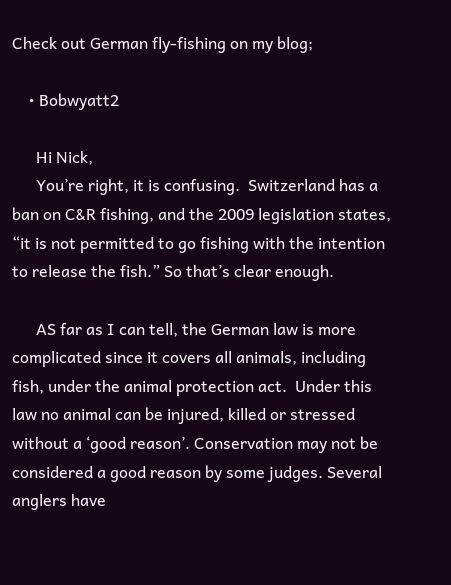Check out German fly-fishing on my blog;

    • Bobwyatt2

      Hi Nick,
      You’re right, it is confusing.  Switzerland has a ban on C&R fishing, and the 2009 legislation states, “it is not permitted to go fishing with the intention to release the fish.” So that’s clear enough.

      AS far as I can tell, the German law is more complicated since it covers all animals, including fish, under the animal protection act.  Under this law no animal can be injured, killed or stressed without a ‘good reason’. Conservation may not be considered a good reason by some judges. Several anglers have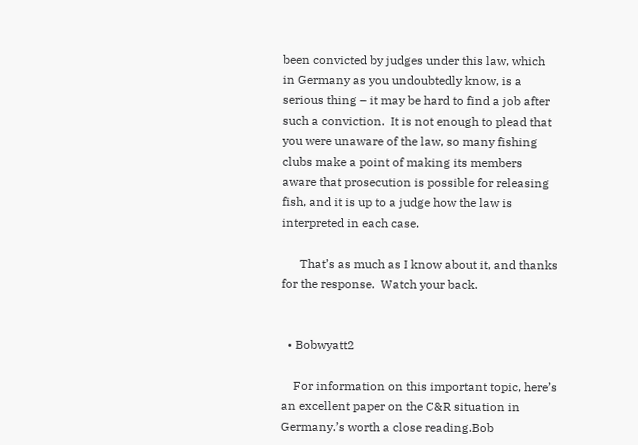been convicted by judges under this law, which in Germany as you undoubtedly know, is a serious thing – it may be hard to find a job after such a conviction.  It is not enough to plead that you were unaware of the law, so many fishing clubs make a point of making its members aware that prosecution is possible for releasing fish, and it is up to a judge how the law is interpreted in each case.

      That’s as much as I know about it, and thanks for the response.  Watch your back.


  • Bobwyatt2

    For information on this important topic, here’s an excellent paper on the C&R situation in Germany.’s worth a close reading.Bob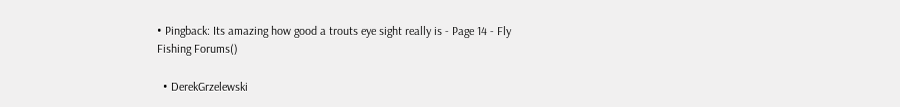• Pingback: Its amazing how good a trouts eye sight really is - Page 14 - Fly Fishing Forums()

  • DerekGrzelewski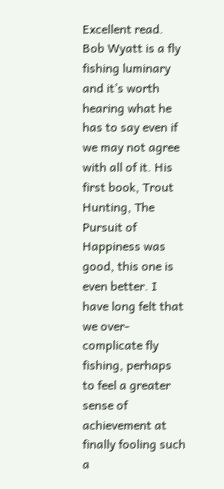Excellent read. Bob Wyatt is a fly fishing luminary and it’s worth hearing what he has to say even if we may not agree with all of it. His first book, Trout Hunting, The Pursuit of Happiness was good, this one is even better. I have long felt that we over-complicate fly fishing, perhaps to feel a greater sense of achievement at finally fooling such a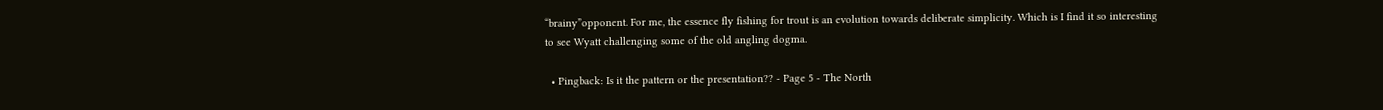“brainy”opponent. For me, the essence fly fishing for trout is an evolution towards deliberate simplicity. Which is I find it so interesting to see Wyatt challenging some of the old angling dogma.

  • Pingback: Is it the pattern or the presentation?? - Page 5 - The North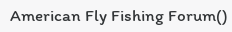American Fly Fishing Forum()